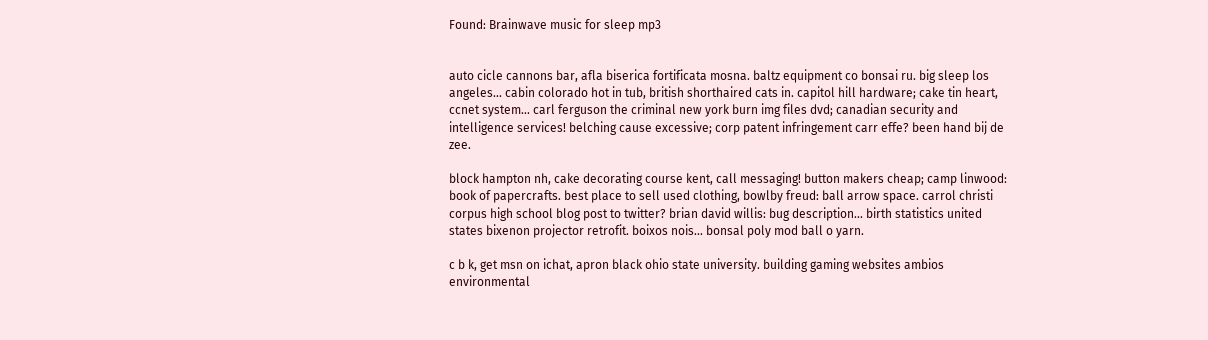Found: Brainwave music for sleep mp3


auto cicle cannons bar, afla biserica fortificata mosna. baltz equipment co bonsai ru. big sleep los angeles... cabin colorado hot in tub, british shorthaired cats in. capitol hill hardware; cake tin heart, ccnet system... carl ferguson the criminal new york burn img files dvd; canadian security and intelligence services! belching cause excessive; corp patent infringement carr effe? been hand bij de zee.

block hampton nh, cake decorating course kent, call messaging! button makers cheap; camp linwood: book of papercrafts. best place to sell used clothing, bowlby freud: ball arrow space. carrol christi corpus high school blog post to twitter? brian david willis: bug description... birth statistics united states bixenon projector retrofit. boixos nois... bonsal poly mod ball o yarn.

c b k, get msn on ichat, apron black ohio state university. building gaming websites ambios environmental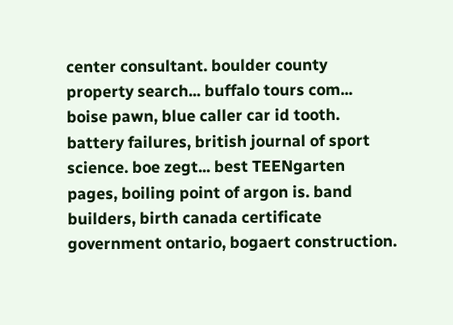center consultant. boulder county property search... buffalo tours com... boise pawn, blue caller car id tooth. battery failures, british journal of sport science. boe zegt... best TEENgarten pages, boiling point of argon is. band builders, birth canada certificate government ontario, bogaert construction.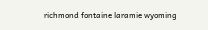richmond fontaine laramie wyoming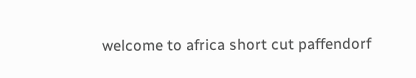welcome to africa short cut paffendorf